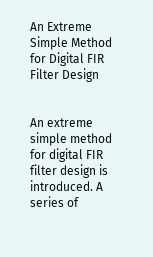An Extreme Simple Method for Digital FIR Filter Design


An extreme simple method for digital FIR filter design is introduced. A series of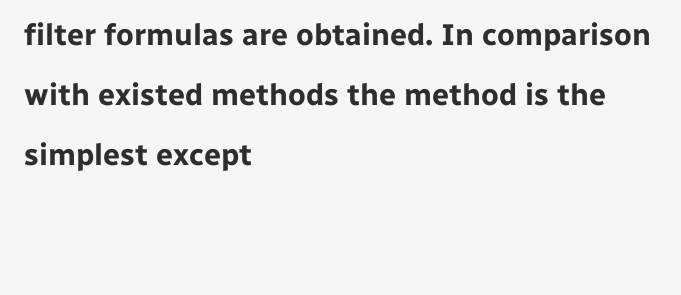filter formulas are obtained. In comparison with existed methods the method is the simplest except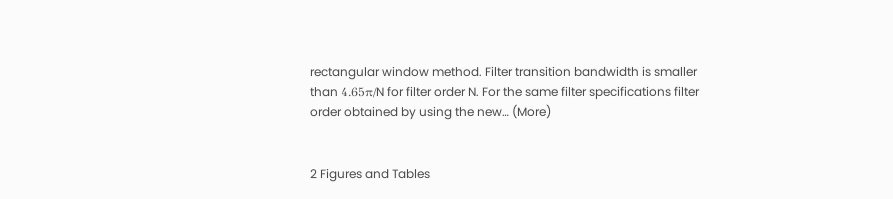rectangular window method. Filter transition bandwidth is smaller than 4.65π/N for filter order N. For the same filter specifications filter order obtained by using the new… (More)


2 Figures and Tables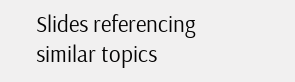Slides referencing similar topics